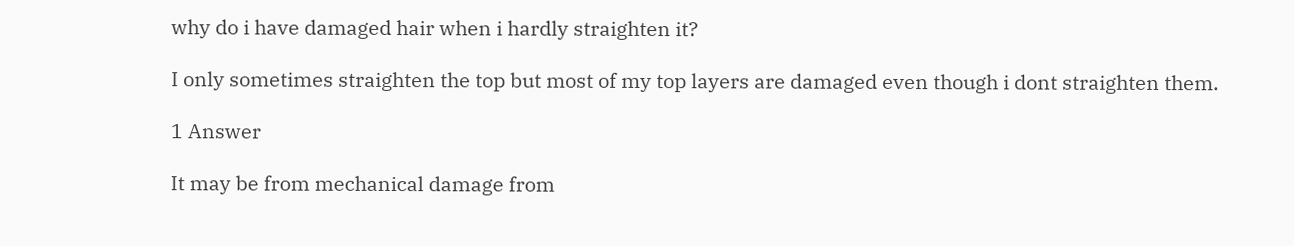why do i have damaged hair when i hardly straighten it?

I only sometimes straighten the top but most of my top layers are damaged even though i dont straighten them.

1 Answer

It may be from mechanical damage from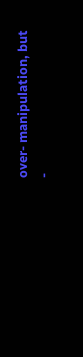over- manipulation, but -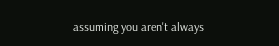assuming you aren't always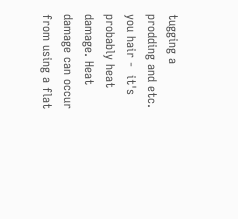tugging a prodding and etc. you hair -  it's probably heat damage. Heat damage can occur from using a flat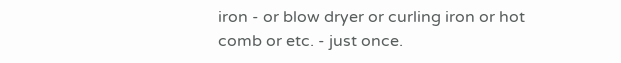iron - or blow dryer or curling iron or hot comb or etc. - just once.